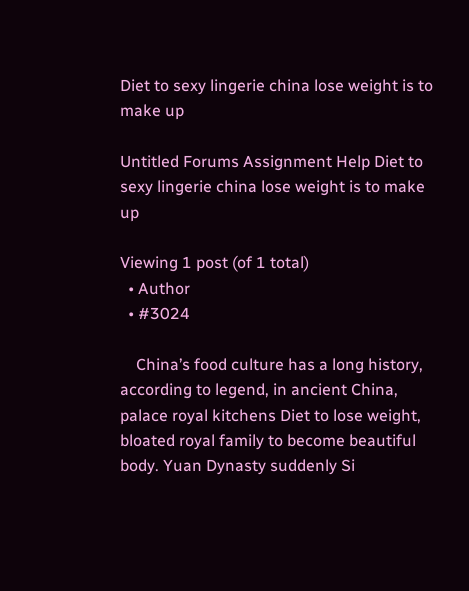Diet to sexy lingerie china lose weight is to make up

Untitled Forums Assignment Help Diet to sexy lingerie china lose weight is to make up

Viewing 1 post (of 1 total)
  • Author
  • #3024

    China’s food culture has a long history, according to legend, in ancient China, palace royal kitchens Diet to lose weight, bloated royal family to become beautiful body. Yuan Dynasty suddenly Si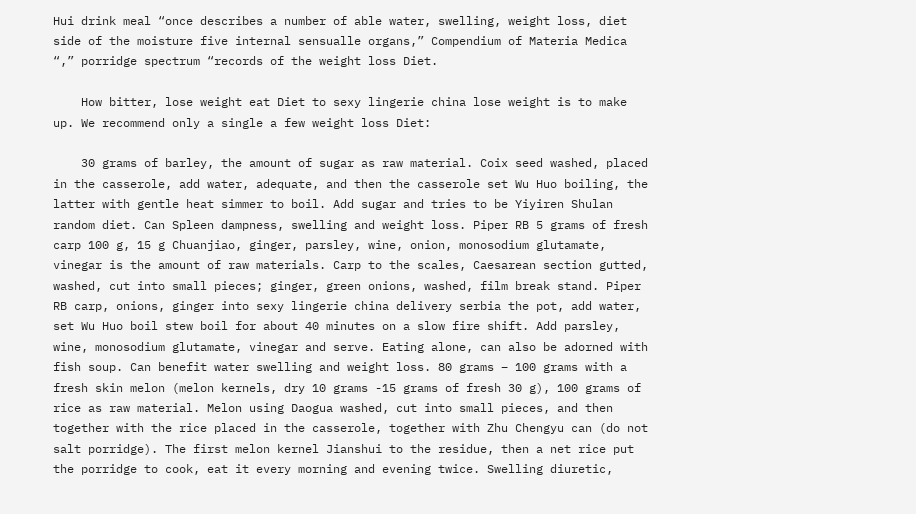Hui drink meal “once describes a number of able water, swelling, weight loss, diet side of the moisture five internal sensualle organs,” Compendium of Materia Medica “,” porridge spectrum “records of the weight loss Diet.

    How bitter, lose weight eat Diet to sexy lingerie china lose weight is to make up. We recommend only a single a few weight loss Diet:

    30 grams of barley, the amount of sugar as raw material. Coix seed washed, placed in the casserole, add water, adequate, and then the casserole set Wu Huo boiling, the latter with gentle heat simmer to boil. Add sugar and tries to be Yiyiren Shulan random diet. Can Spleen dampness, swelling and weight loss. Piper RB 5 grams of fresh carp 100 g, 15 g Chuanjiao, ginger, parsley, wine, onion, monosodium glutamate, vinegar is the amount of raw materials. Carp to the scales, Caesarean section gutted, washed, cut into small pieces; ginger, green onions, washed, film break stand. Piper RB carp, onions, ginger into sexy lingerie china delivery serbia the pot, add water, set Wu Huo boil stew boil for about 40 minutes on a slow fire shift. Add parsley, wine, monosodium glutamate, vinegar and serve. Eating alone, can also be adorned with fish soup. Can benefit water swelling and weight loss. 80 grams – 100 grams with a fresh skin melon (melon kernels, dry 10 grams -15 grams of fresh 30 g), 100 grams of rice as raw material. Melon using Daogua washed, cut into small pieces, and then together with the rice placed in the casserole, together with Zhu Chengyu can (do not salt porridge). The first melon kernel Jianshui to the residue, then a net rice put the porridge to cook, eat it every morning and evening twice. Swelling diuretic,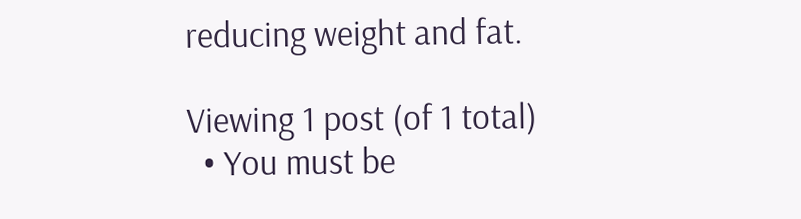reducing weight and fat.

Viewing 1 post (of 1 total)
  • You must be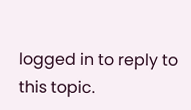logged in to reply to this topic.